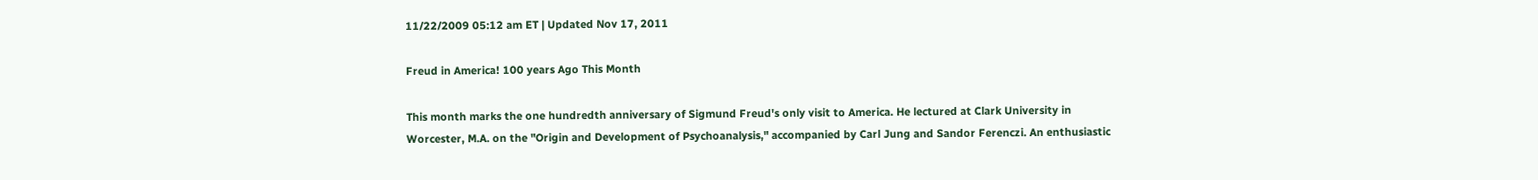11/22/2009 05:12 am ET | Updated Nov 17, 2011

Freud in America! 100 years Ago This Month

This month marks the one hundredth anniversary of Sigmund Freud's only visit to America. He lectured at Clark University in Worcester, M.A. on the "Origin and Development of Psychoanalysis," accompanied by Carl Jung and Sandor Ferenczi. An enthusiastic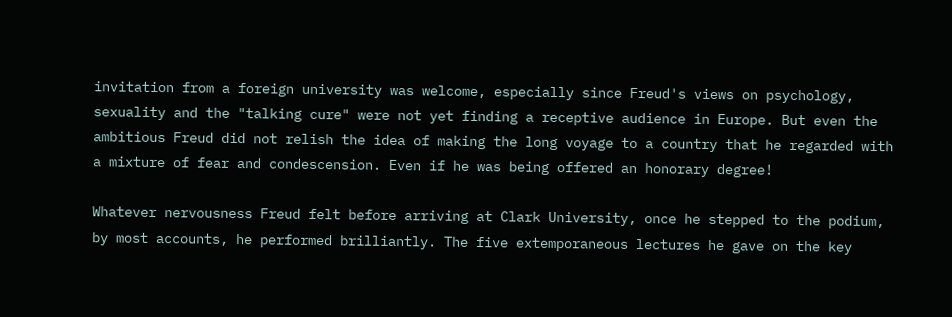invitation from a foreign university was welcome, especially since Freud's views on psychology, sexuality and the "talking cure" were not yet finding a receptive audience in Europe. But even the ambitious Freud did not relish the idea of making the long voyage to a country that he regarded with a mixture of fear and condescension. Even if he was being offered an honorary degree!

Whatever nervousness Freud felt before arriving at Clark University, once he stepped to the podium, by most accounts, he performed brilliantly. The five extemporaneous lectures he gave on the key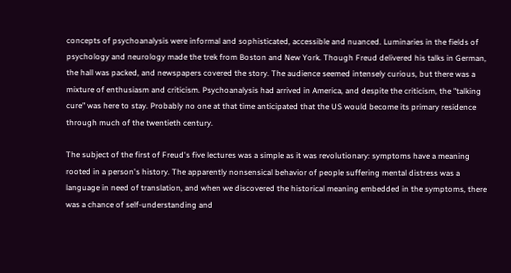concepts of psychoanalysis were informal and sophisticated, accessible and nuanced. Luminaries in the fields of psychology and neurology made the trek from Boston and New York. Though Freud delivered his talks in German, the hall was packed, and newspapers covered the story. The audience seemed intensely curious, but there was a mixture of enthusiasm and criticism. Psychoanalysis had arrived in America, and despite the criticism, the "talking cure" was here to stay. Probably no one at that time anticipated that the US would become its primary residence through much of the twentieth century.

The subject of the first of Freud's five lectures was a simple as it was revolutionary: symptoms have a meaning rooted in a person's history. The apparently nonsensical behavior of people suffering mental distress was a language in need of translation, and when we discovered the historical meaning embedded in the symptoms, there was a chance of self-understanding and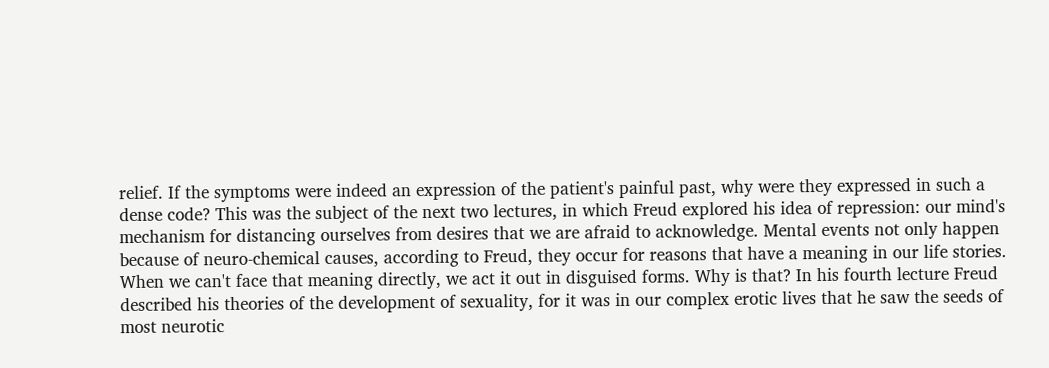relief. If the symptoms were indeed an expression of the patient's painful past, why were they expressed in such a dense code? This was the subject of the next two lectures, in which Freud explored his idea of repression: our mind's mechanism for distancing ourselves from desires that we are afraid to acknowledge. Mental events not only happen because of neuro-chemical causes, according to Freud, they occur for reasons that have a meaning in our life stories. When we can't face that meaning directly, we act it out in disguised forms. Why is that? In his fourth lecture Freud described his theories of the development of sexuality, for it was in our complex erotic lives that he saw the seeds of most neurotic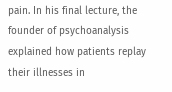pain. In his final lecture, the founder of psychoanalysis explained how patients replay their illnesses in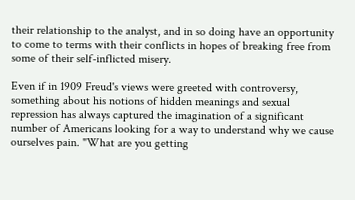their relationship to the analyst, and in so doing have an opportunity to come to terms with their conflicts in hopes of breaking free from some of their self-inflicted misery.

Even if in 1909 Freud's views were greeted with controversy, something about his notions of hidden meanings and sexual repression has always captured the imagination of a significant number of Americans looking for a way to understand why we cause ourselves pain. "What are you getting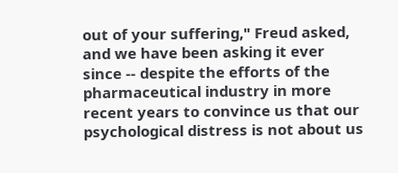out of your suffering," Freud asked, and we have been asking it ever since -- despite the efforts of the pharmaceutical industry in more recent years to convince us that our psychological distress is not about us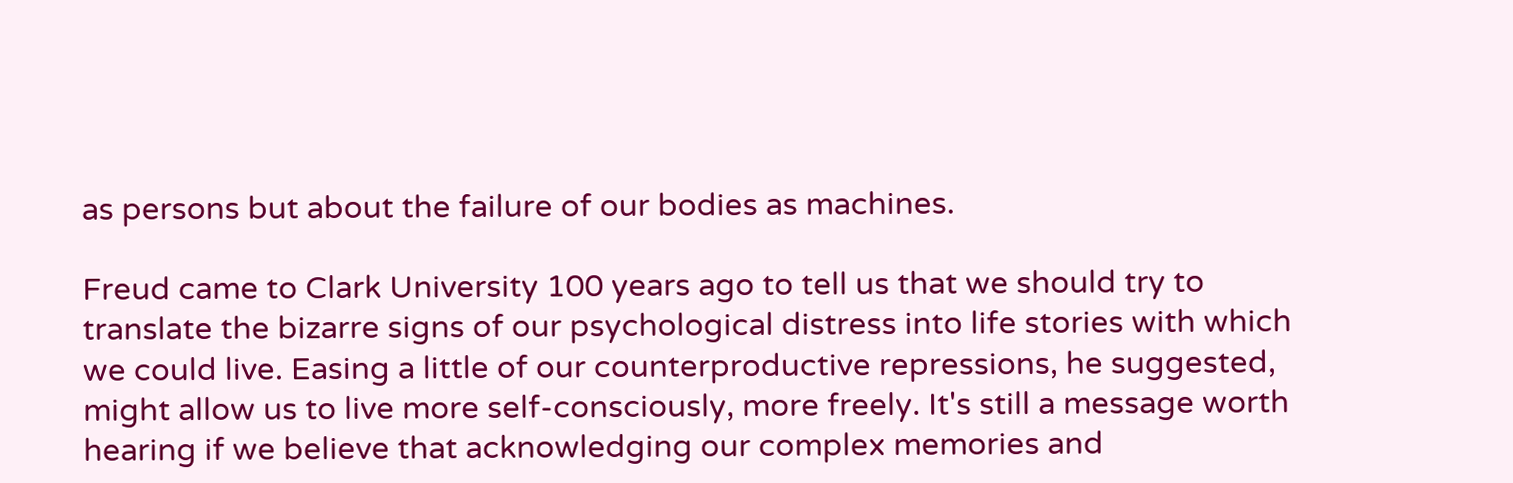as persons but about the failure of our bodies as machines.

Freud came to Clark University 100 years ago to tell us that we should try to translate the bizarre signs of our psychological distress into life stories with which we could live. Easing a little of our counterproductive repressions, he suggested, might allow us to live more self-consciously, more freely. It's still a message worth hearing if we believe that acknowledging our complex memories and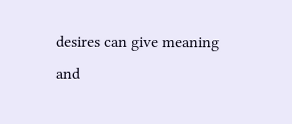desires can give meaning and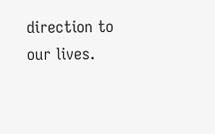direction to our lives.